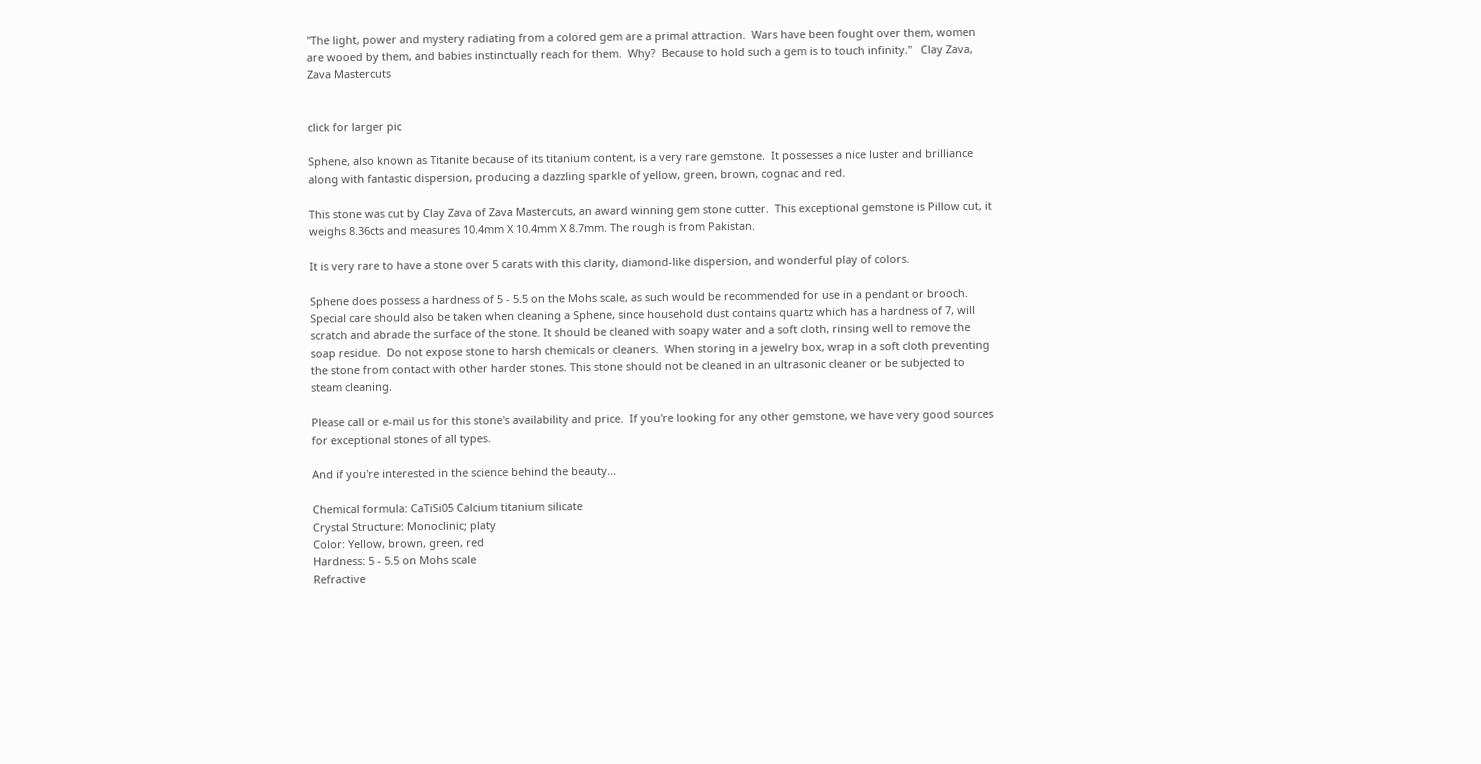"The light, power and mystery radiating from a colored gem are a primal attraction.  Wars have been fought over them, women are wooed by them, and babies instinctually reach for them.  Why?  Because to hold such a gem is to touch infinity."   Clay Zava, Zava Mastercuts


click for larger pic

Sphene, also known as Titanite because of its titanium content, is a very rare gemstone.  It possesses a nice luster and brilliance along with fantastic dispersion, producing a dazzling sparkle of yellow, green, brown, cognac and red.

This stone was cut by Clay Zava of Zava Mastercuts, an award winning gem stone cutter.  This exceptional gemstone is Pillow cut, it weighs 8.36cts and measures 10.4mm X 10.4mm X 8.7mm. The rough is from Pakistan.

It is very rare to have a stone over 5 carats with this clarity, diamond-like dispersion, and wonderful play of colors.

Sphene does possess a hardness of 5 - 5.5 on the Mohs scale, as such would be recommended for use in a pendant or brooch.  Special care should also be taken when cleaning a Sphene, since household dust contains quartz which has a hardness of 7, will scratch and abrade the surface of the stone. It should be cleaned with soapy water and a soft cloth, rinsing well to remove the soap residue.  Do not expose stone to harsh chemicals or cleaners.  When storing in a jewelry box, wrap in a soft cloth preventing the stone from contact with other harder stones. This stone should not be cleaned in an ultrasonic cleaner or be subjected to steam cleaning.

Please call or e-mail us for this stone's availability and price.  If you're looking for any other gemstone, we have very good sources for exceptional stones of all types.

And if you're interested in the science behind the beauty...

Chemical formula: CaTiSi05 Calcium titanium silicate
Crystal Structure: Monoclinic; platy
Color: Yellow, brown, green, red
Hardness: 5 - 5.5 on Mohs scale
Refractive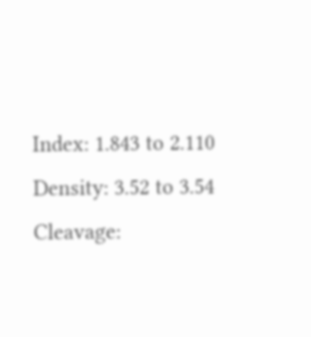Index: 1.843 to 2.110
Density: 3.52 to 3.54
Cleavage: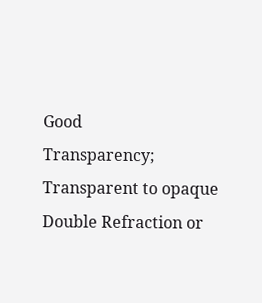Good
Transparency;  Transparent to opaque
Double Refraction or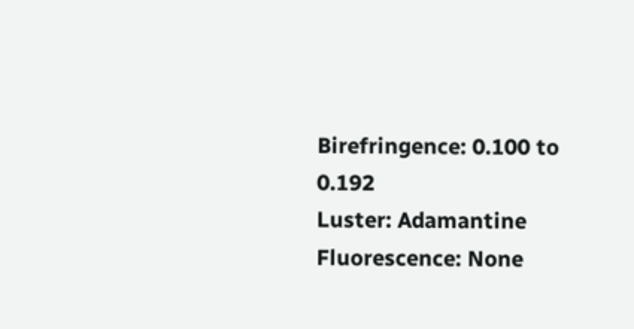Birefringence: 0.100 to 0.192
Luster: Adamantine
Fluorescence: None